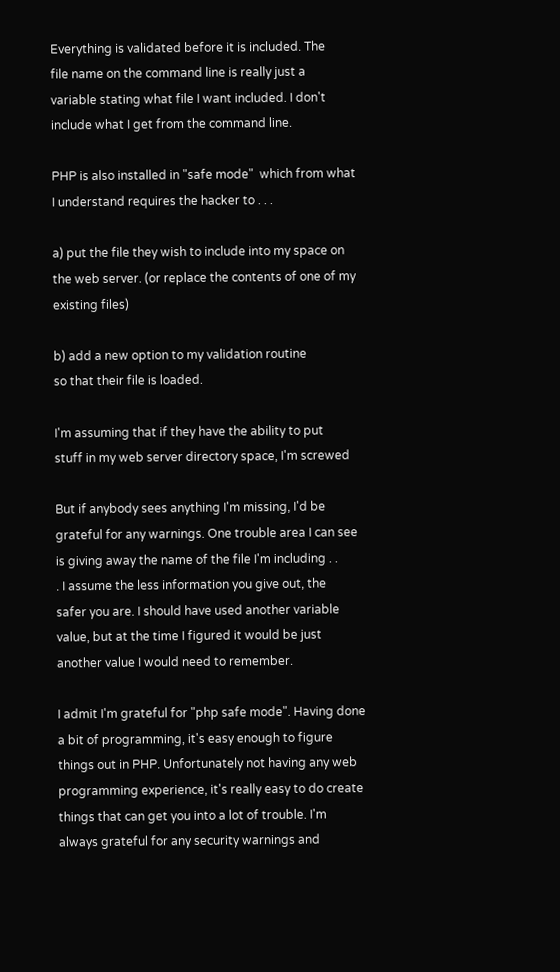Everything is validated before it is included. The
file name on the command line is really just a
variable stating what file I want included. I don't
include what I get from the command line.

PHP is also installed in "safe mode"  which from what
I understand requires the hacker to . . .

a) put the file they wish to include into my space on
the web server. (or replace the contents of one of my
existing files)

b) add a new option to my validation routine
so that their file is loaded.

I'm assuming that if they have the ability to put
stuff in my web server directory space, I'm screwed

But if anybody sees anything I'm missing, I'd be
grateful for any warnings. One trouble area I can see
is giving away the name of the file I'm including . .
. I assume the less information you give out, the
safer you are. I should have used another variable
value, but at the time I figured it would be just
another value I would need to remember.

I admit I'm grateful for "php safe mode". Having done
a bit of programming, it's easy enough to figure
things out in PHP. Unfortunately not having any web
programming experience, it's really easy to do create
things that can get you into a lot of trouble. I'm
always grateful for any security warnings and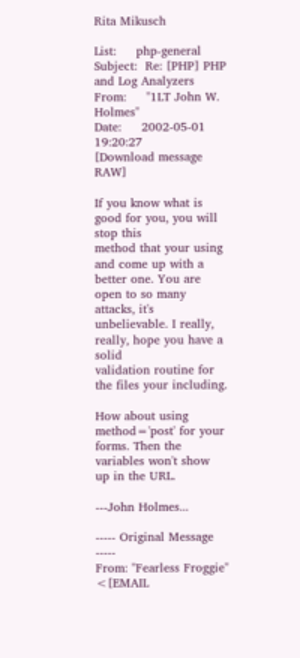Rita Mikusch

List:     php-general
Subject:  Re: [PHP] PHP and Log Analyzers
From:     "1LT John W. Holmes"
Date:     2002-05-01 19:20:27
[Download message RAW]

If you know what is good for you, you will stop this
method that your using
and come up with a better one. You are open to so many
attacks, it's
unbelievable. I really, really, hope you have a solid
validation routine for
the files your including.

How about using method='post' for your forms. Then the
variables won't show
up in the URL.

---John Holmes...

----- Original Message -----
From: "Fearless Froggie" <[EMAIL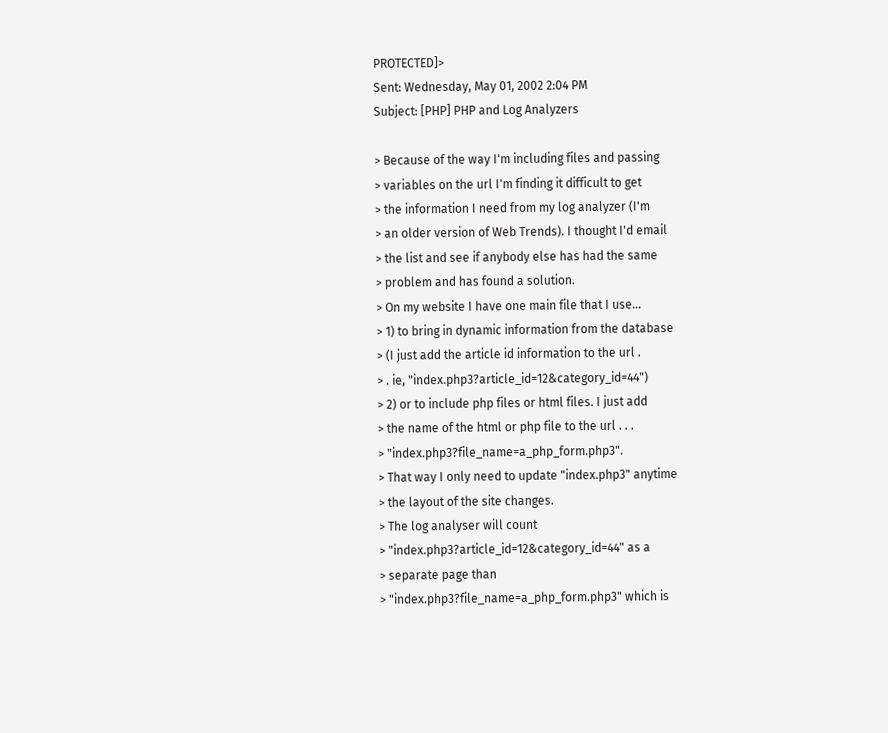PROTECTED]>
Sent: Wednesday, May 01, 2002 2:04 PM
Subject: [PHP] PHP and Log Analyzers

> Because of the way I'm including files and passing
> variables on the url I'm finding it difficult to get
> the information I need from my log analyzer (I'm
> an older version of Web Trends). I thought I'd email
> the list and see if anybody else has had the same
> problem and has found a solution.
> On my website I have one main file that I use...
> 1) to bring in dynamic information from the database
> (I just add the article id information to the url .
> . ie, "index.php3?article_id=12&category_id=44")
> 2) or to include php files or html files. I just add
> the name of the html or php file to the url . . .
> "index.php3?file_name=a_php_form.php3".
> That way I only need to update "index.php3" anytime
> the layout of the site changes.
> The log analyser will count
> "index.php3?article_id=12&category_id=44" as a
> separate page than
> "index.php3?file_name=a_php_form.php3" which is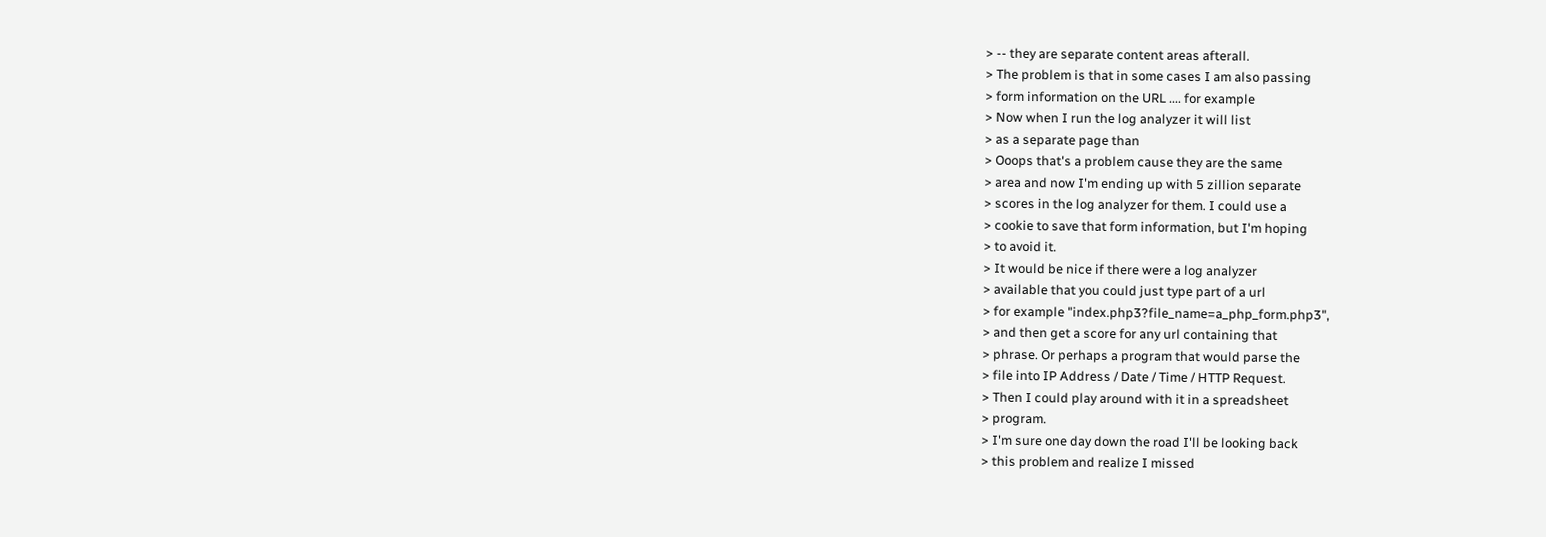> -- they are separate content areas afterall.
> The problem is that in some cases I am also passing
> form information on the URL .... for example
> Now when I run the log analyzer it will list
> as a separate page than
> Ooops that's a problem cause they are the same
> area and now I'm ending up with 5 zillion separate
> scores in the log analyzer for them. I could use a
> cookie to save that form information, but I'm hoping
> to avoid it.
> It would be nice if there were a log analyzer
> available that you could just type part of a url
> for example "index.php3?file_name=a_php_form.php3",
> and then get a score for any url containing that
> phrase. Or perhaps a program that would parse the
> file into IP Address / Date / Time / HTTP Request.
> Then I could play around with it in a spreadsheet
> program.
> I'm sure one day down the road I'll be looking back
> this problem and realize I missed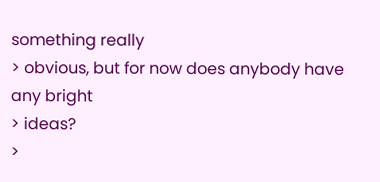something really
> obvious, but for now does anybody have any bright
> ideas?
>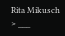Rita Mikusch
> ___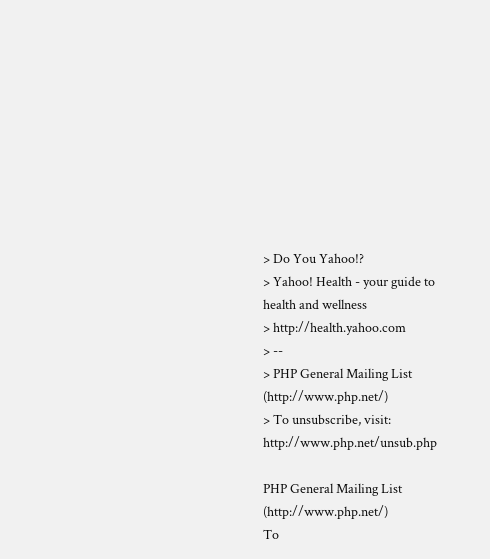> Do You Yahoo!?
> Yahoo! Health - your guide to health and wellness
> http://health.yahoo.com
> --
> PHP General Mailing List (http://www.php.net/)
> To unsubscribe, visit: http://www.php.net/unsub.php

PHP General Mailing List (http://www.php.net/)
To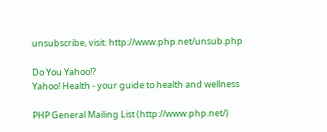unsubscribe, visit: http://www.php.net/unsub.php

Do You Yahoo!?
Yahoo! Health - your guide to health and wellness

PHP General Mailing List (http://www.php.net/)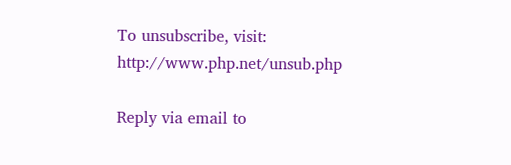To unsubscribe, visit: http://www.php.net/unsub.php

Reply via email to